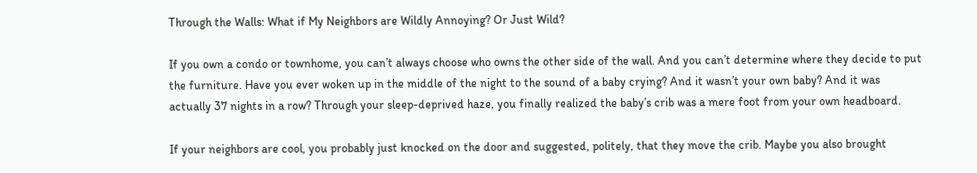Through the Walls: What if My Neighbors are Wildly Annoying? Or Just Wild?

If you own a condo or townhome, you can’t always choose who owns the other side of the wall. And you can’t determine where they decide to put the furniture. Have you ever woken up in the middle of the night to the sound of a baby crying? And it wasn’t your own baby? And it was actually 37 nights in a row? Through your sleep-deprived haze, you finally realized the baby’s crib was a mere foot from your own headboard.

If your neighbors are cool, you probably just knocked on the door and suggested, politely, that they move the crib. Maybe you also brought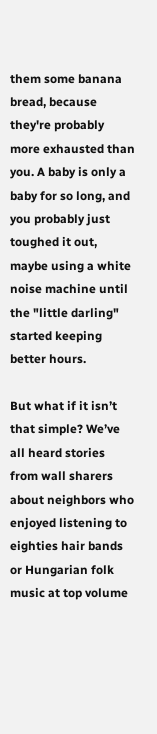them some banana bread, because they're probably more exhausted than you. A baby is only a baby for so long, and you probably just toughed it out, maybe using a white noise machine until the "little darling" started keeping better hours.

But what if it isn’t that simple? We’ve all heard stories from wall sharers about neighbors who enjoyed listening to eighties hair bands or Hungarian folk music at top volume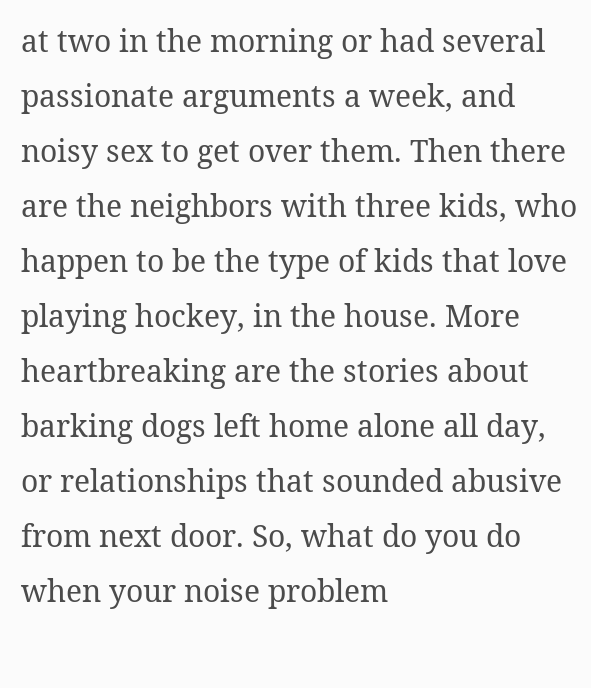at two in the morning or had several passionate arguments a week, and noisy sex to get over them. Then there are the neighbors with three kids, who happen to be the type of kids that love playing hockey, in the house. More heartbreaking are the stories about barking dogs left home alone all day, or relationships that sounded abusive from next door. So, what do you do when your noise problem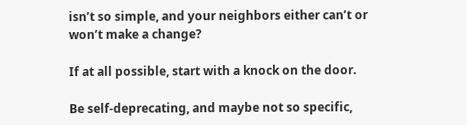isn’t so simple, and your neighbors either can’t or won’t make a change?

If at all possible, start with a knock on the door.

Be self-deprecating, and maybe not so specific,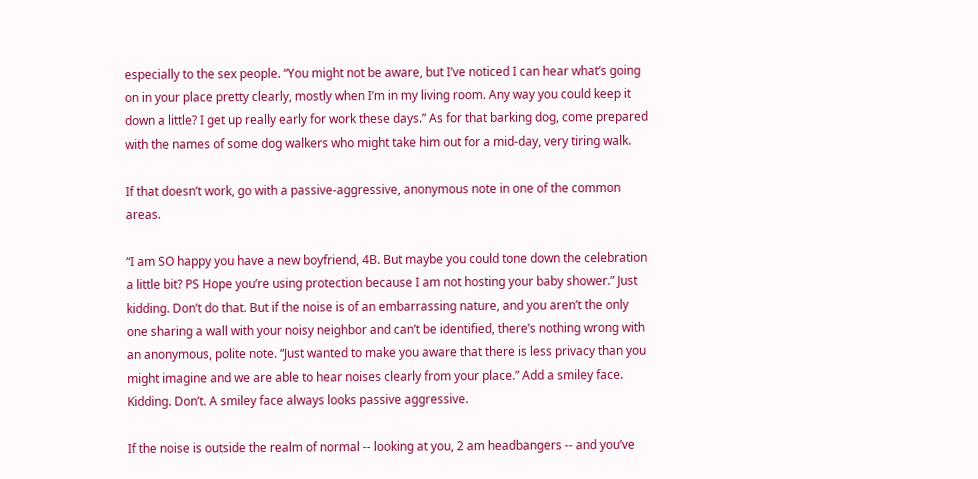especially to the sex people. “You might not be aware, but I’ve noticed I can hear what’s going on in your place pretty clearly, mostly when I’m in my living room. Any way you could keep it down a little? I get up really early for work these days.” As for that barking dog, come prepared with the names of some dog walkers who might take him out for a mid-day, very tiring walk.

If that doesn’t work, go with a passive-aggressive, anonymous note in one of the common areas.

“I am SO happy you have a new boyfriend, 4B. But maybe you could tone down the celebration a little bit? PS Hope you’re using protection because I am not hosting your baby shower.” Just kidding. Don’t do that. But if the noise is of an embarrassing nature, and you aren’t the only one sharing a wall with your noisy neighbor and can’t be identified, there’s nothing wrong with an anonymous, polite note. “Just wanted to make you aware that there is less privacy than you might imagine and we are able to hear noises clearly from your place.” Add a smiley face. Kidding. Don’t. A smiley face always looks passive aggressive.

If the noise is outside the realm of normal -- looking at you, 2 am headbangers -- and you’ve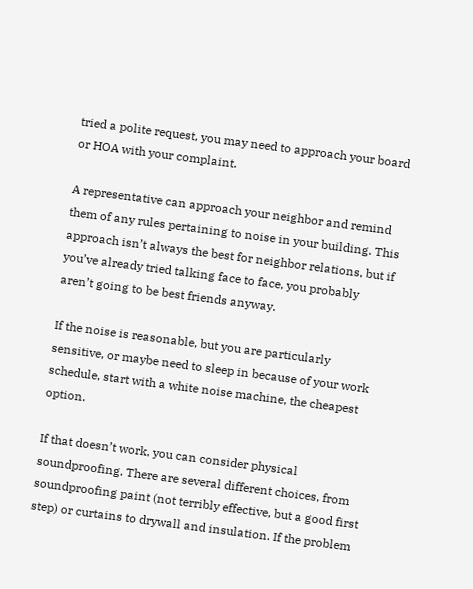tried a polite request, you may need to approach your board or HOA with your complaint.

A representative can approach your neighbor and remind them of any rules pertaining to noise in your building. This approach isn’t always the best for neighbor relations, but if you’ve already tried talking face to face, you probably aren’t going to be best friends anyway.

If the noise is reasonable, but you are particularly sensitive, or maybe need to sleep in because of your work schedule, start with a white noise machine, the cheapest option.

If that doesn’t work, you can consider physical soundproofing. There are several different choices, from soundproofing paint (not terribly effective, but a good first step) or curtains to drywall and insulation. If the problem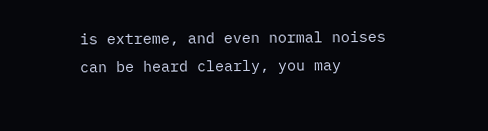is extreme, and even normal noises can be heard clearly, you may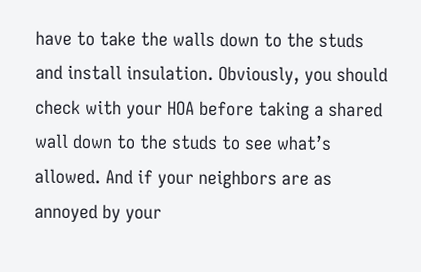have to take the walls down to the studs and install insulation. Obviously, you should check with your HOA before taking a shared wall down to the studs to see what’s allowed. And if your neighbors are as annoyed by your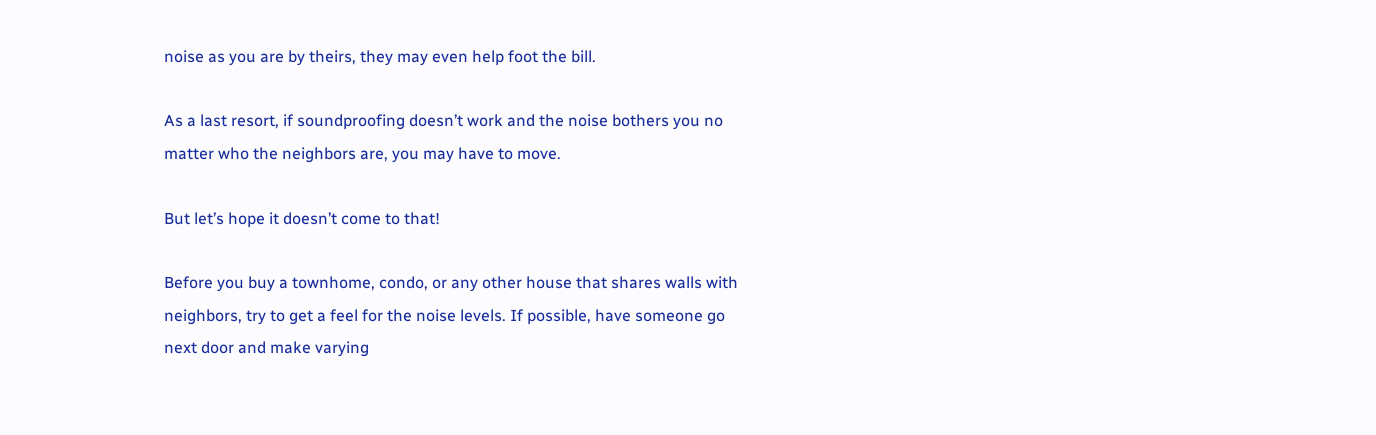noise as you are by theirs, they may even help foot the bill.

As a last resort, if soundproofing doesn’t work and the noise bothers you no matter who the neighbors are, you may have to move.

But let’s hope it doesn’t come to that!

Before you buy a townhome, condo, or any other house that shares walls with neighbors, try to get a feel for the noise levels. If possible, have someone go next door and make varying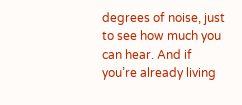degrees of noise, just to see how much you can hear. And if you’re already living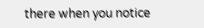there when you notice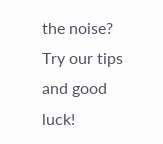the noise? Try our tips and good luck!